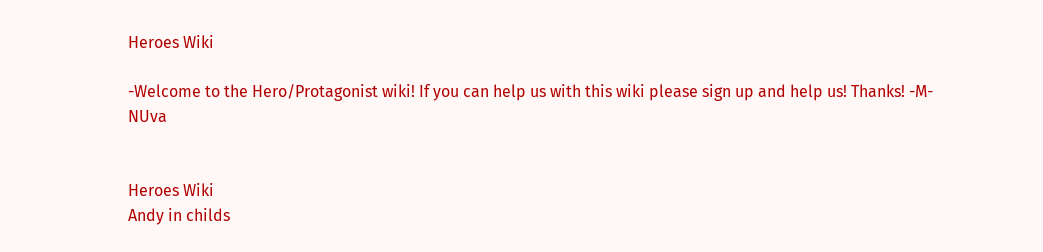Heroes Wiki

-Welcome to the Hero/Protagonist wiki! If you can help us with this wiki please sign up and help us! Thanks! -M-NUva


Heroes Wiki
Andy in childs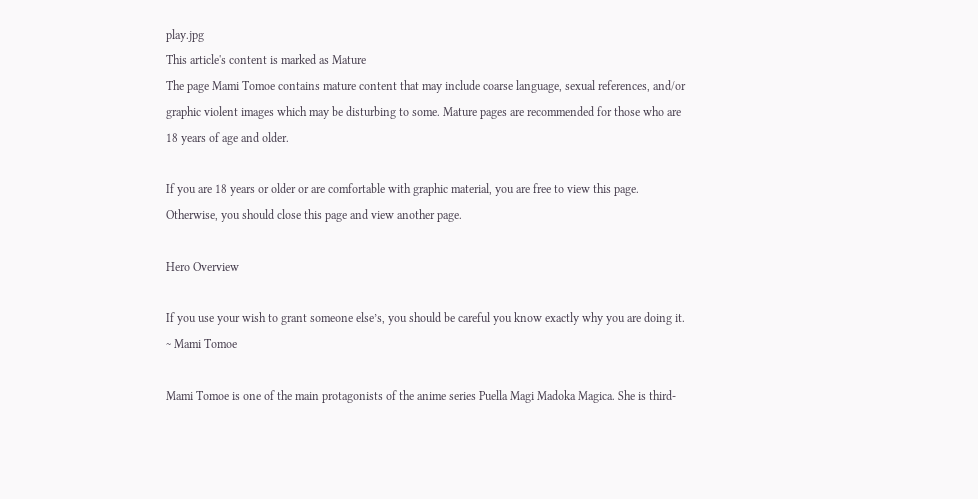play.jpg
This article's content is marked as Mature
The page Mami Tomoe contains mature content that may include coarse language, sexual references, and/or graphic violent images which may be disturbing to some. Mature pages are recommended for those who are 18 years of age and older.

If you are 18 years or older or are comfortable with graphic material, you are free to view this page. Otherwise, you should close this page and view another page.

Hero Overview

If you use your wish to grant someone else’s, you should be careful you know exactly why you are doing it.
~ Mami Tomoe

Mami Tomoe is one of the main protagonists of the anime series Puella Magi Madoka Magica. She is third-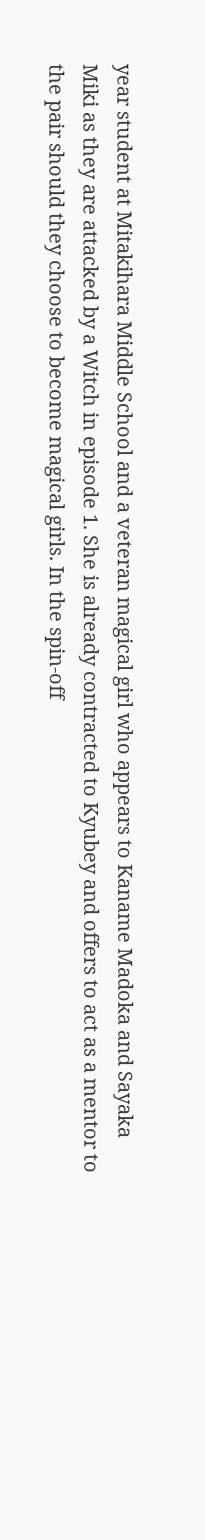year student at Mitakihara Middle School and a veteran magical girl who appears to Kaname Madoka and Sayaka Miki as they are attacked by a Witch in episode 1. She is already contracted to Kyubey and offers to act as a mentor to the pair should they choose to become magical girls. In the spin-off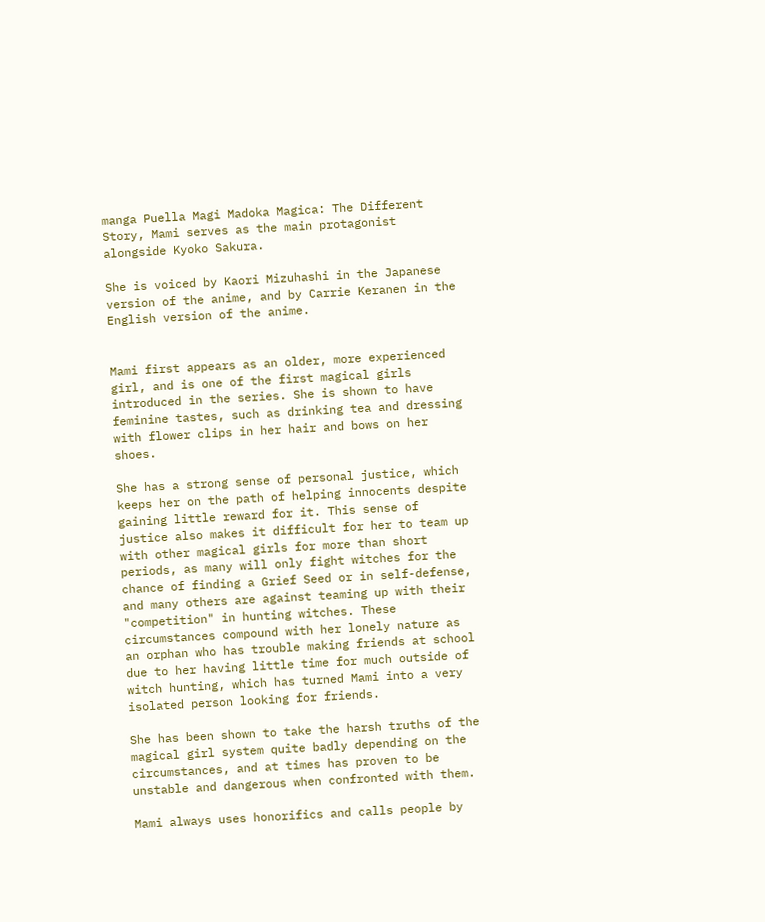manga Puella Magi Madoka Magica: The Different Story, Mami serves as the main protagonist alongside Kyoko Sakura.

She is voiced by Kaori Mizuhashi in the Japanese version of the anime, and by Carrie Keranen in the English version of the anime.


Mami first appears as an older, more experienced girl, and is one of the first magical girls introduced in the series. She is shown to have feminine tastes, such as drinking tea and dressing with flower clips in her hair and bows on her shoes.

She has a strong sense of personal justice, which keeps her on the path of helping innocents despite gaining little reward for it. This sense of justice also makes it difficult for her to team up with other magical girls for more than short periods, as many will only fight witches for the chance of finding a Grief Seed or in self-defense, and many others are against teaming up with their "competition" in hunting witches. These circumstances compound with her lonely nature as an orphan who has trouble making friends at school due to her having little time for much outside of witch hunting, which has turned Mami into a very isolated person looking for friends.

She has been shown to take the harsh truths of the magical girl system quite badly depending on the circumstances, and at times has proven to be unstable and dangerous when confronted with them.

Mami always uses honorifics and calls people by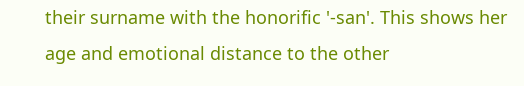their surname with the honorific '-san'. This shows her age and emotional distance to the other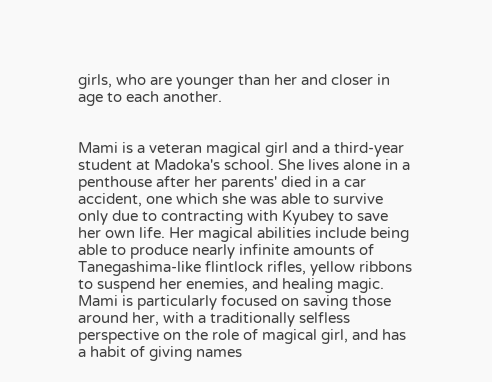girls, who are younger than her and closer in age to each another.


Mami is a veteran magical girl and a third-year student at Madoka's school. She lives alone in a penthouse after her parents' died in a car accident, one which she was able to survive only due to contracting with Kyubey to save her own life. Her magical abilities include being able to produce nearly infinite amounts of Tanegashima-like flintlock rifles, yellow ribbons to suspend her enemies, and healing magic. Mami is particularly focused on saving those around her, with a traditionally selfless perspective on the role of magical girl, and has a habit of giving names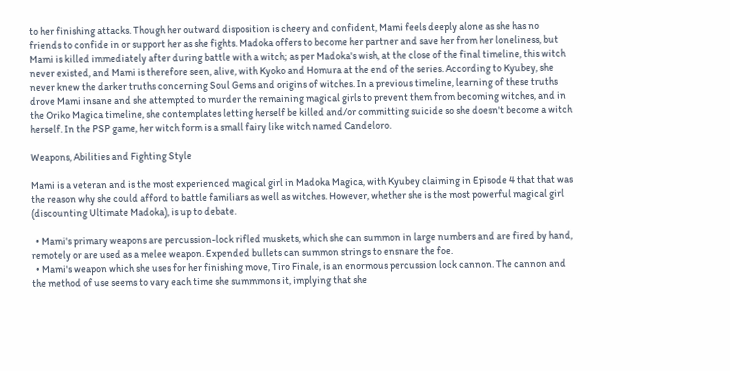to her finishing attacks. Though her outward disposition is cheery and confident, Mami feels deeply alone as she has no friends to confide in or support her as she fights. Madoka offers to become her partner and save her from her loneliness, but Mami is killed immediately after during battle with a witch; as per Madoka's wish, at the close of the final timeline, this witch never existed, and Mami is therefore seen, alive, with Kyoko and Homura at the end of the series. According to Kyubey, she never knew the darker truths concerning Soul Gems and origins of witches. In a previous timeline, learning of these truths drove Mami insane and she attempted to murder the remaining magical girls to prevent them from becoming witches, and in the Oriko Magica timeline, she contemplates letting herself be killed and/or committing suicide so she doesn't become a witch herself. In the PSP game, her witch form is a small fairy like witch named Candeloro.

Weapons, Abilities and Fighting Style

Mami is a veteran and is the most experienced magical girl in Madoka Magica, with Kyubey claiming in Episode 4 that that was the reason why she could afford to battle familiars as well as witches. However, whether she is the most powerful magical girl (discounting Ultimate Madoka), is up to debate.

  • Mami's primary weapons are percussion-lock rifled muskets, which she can summon in large numbers and are fired by hand, remotely or are used as a melee weapon. Expended bullets can summon strings to ensnare the foe.
  • Mami's weapon which she uses for her finishing move, Tiro Finale, is an enormous percussion lock cannon. The cannon and the method of use seems to vary each time she summmons it, implying that she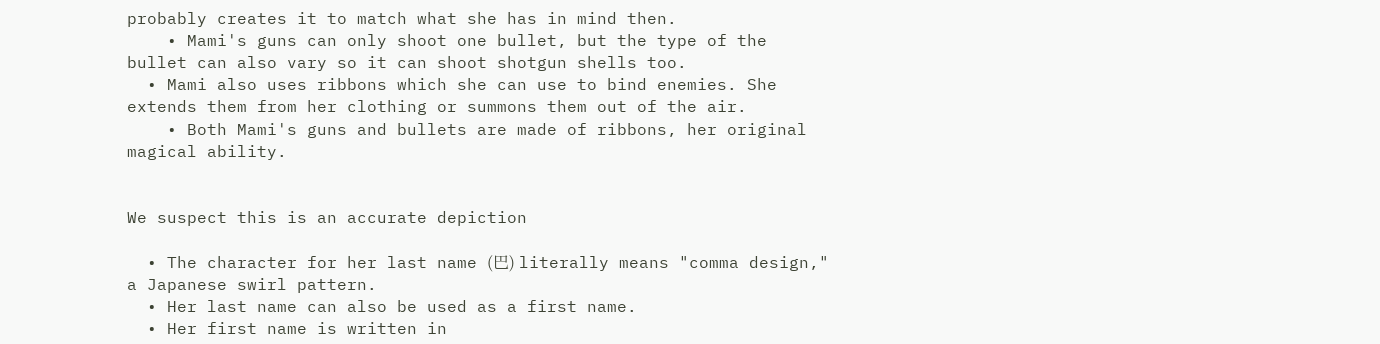probably creates it to match what she has in mind then.
    • Mami's guns can only shoot one bullet, but the type of the bullet can also vary so it can shoot shotgun shells too.
  • Mami also uses ribbons which she can use to bind enemies. She extends them from her clothing or summons them out of the air.
    • Both Mami's guns and bullets are made of ribbons, her original magical ability.


We suspect this is an accurate depiction

  • The character for her last name (巴) literally means "comma design," a Japanese swirl pattern.
  • Her last name can also be used as a first name.
  • Her first name is written in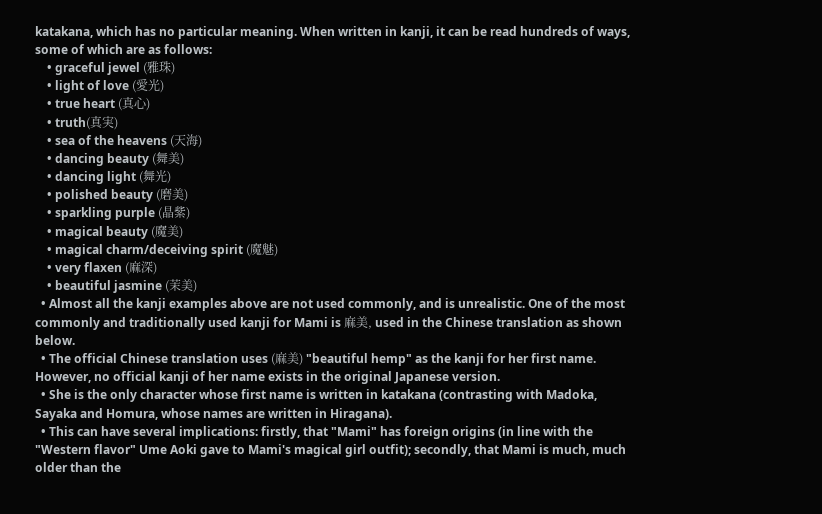katakana, which has no particular meaning. When written in kanji, it can be read hundreds of ways, some of which are as follows:
    • graceful jewel (雅珠)
    • light of love (愛光)
    • true heart (真心)
    • truth(真実)
    • sea of the heavens (天海)
    • dancing beauty (舞美)
    • dancing light (舞光)
    • polished beauty (磨美)
    • sparkling purple (晶紫)
    • magical beauty (魔美)
    • magical charm/deceiving spirit (魔魅)
    • very flaxen (麻深)
    • beautiful jasmine (茉美)
  • Almost all the kanji examples above are not used commonly, and is unrealistic. One of the most commonly and traditionally used kanji for Mami is 麻美, used in the Chinese translation as shown below.
  • The official Chinese translation uses (麻美) "beautiful hemp" as the kanji for her first name. However, no official kanji of her name exists in the original Japanese version.
  • She is the only character whose first name is written in katakana (contrasting with Madoka, Sayaka and Homura, whose names are written in Hiragana).
  • This can have several implications: firstly, that "Mami" has foreign origins (in line with the "Western flavor" Ume Aoki gave to Mami's magical girl outfit); secondly, that Mami is much, much older than the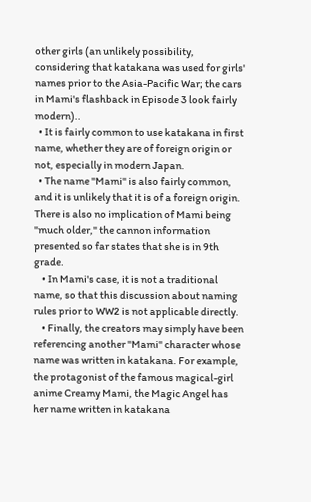other girls (an unlikely possibility, considering that katakana was used for girls' names prior to the Asia-Pacific War; the cars in Mami's flashback in Episode 3 look fairly modern)..
  • It is fairly common to use katakana in first name, whether they are of foreign origin or not, especially in modern Japan.
  • The name "Mami" is also fairly common, and it is unlikely that it is of a foreign origin. There is also no implication of Mami being "much older," the cannon information presented so far states that she is in 9th grade.
    • In Mami's case, it is not a traditional name, so that this discussion about naming rules prior to WW2 is not applicable directly.
    • Finally, the creators may simply have been referencing another "Mami" character whose name was written in katakana. For example, the protagonist of the famous magical-girl anime Creamy Mami, the Magic Angel has her name written in katakana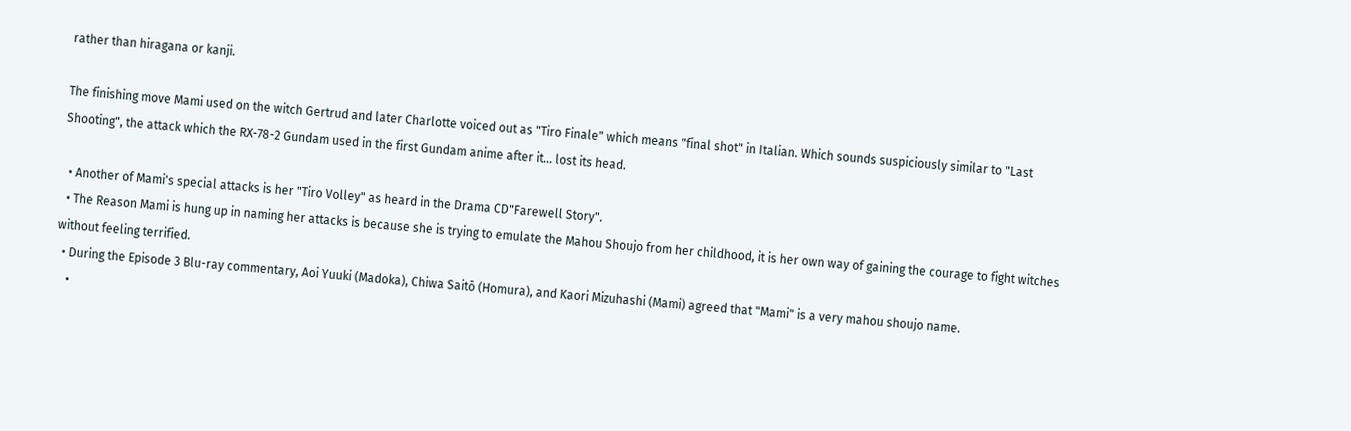rather than hiragana or kanji.

The finishing move Mami used on the witch Gertrud and later Charlotte voiced out as "Tiro Finale" which means "final shot" in Italian. Which sounds suspiciously similar to "Last Shooting", the attack which the RX-78-2 Gundam used in the first Gundam anime after it... lost its head.

  • Another of Mami's special attacks is her "Tiro Volley" as heard in the Drama CD"Farewell Story".
  • The Reason Mami is hung up in naming her attacks is because she is trying to emulate the Mahou Shoujo from her childhood, it is her own way of gaining the courage to fight witches without feeling terrified.
  • During the Episode 3 Blu-ray commentary, Aoi Yuuki (Madoka), Chiwa Saitō (Homura), and Kaori Mizuhashi (Mami) agreed that "Mami" is a very mahou shoujo name.
    •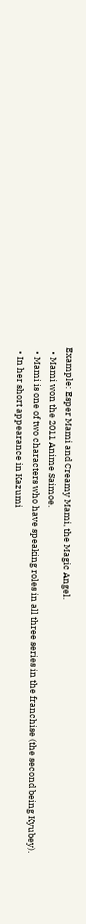Example: Esper Mami and Creamy Mami, the Magic Angel.
  • Mami won the 2011 Anime Saimoe.
  • Mami is one of two characters who have speaking roles in all three series in the franchise (the second being Kyubey).
  • In her short appearance in Kazumi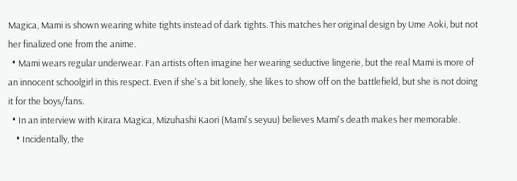Magica, Mami is shown wearing white tights instead of dark tights. This matches her original design by Ume Aoki, but not her finalized one from the anime.
  • Mami wears regular underwear. Fan artists often imagine her wearing seductive lingerie, but the real Mami is more of an innocent schoolgirl in this respect. Even if she's a bit lonely, she likes to show off on the battlefield, but she is not doing it for the boys/fans.
  • In an interview with Kirara Magica, Mizuhashi Kaori (Mami's seyuu) believes Mami's death makes her memorable.
    • Incidentally, the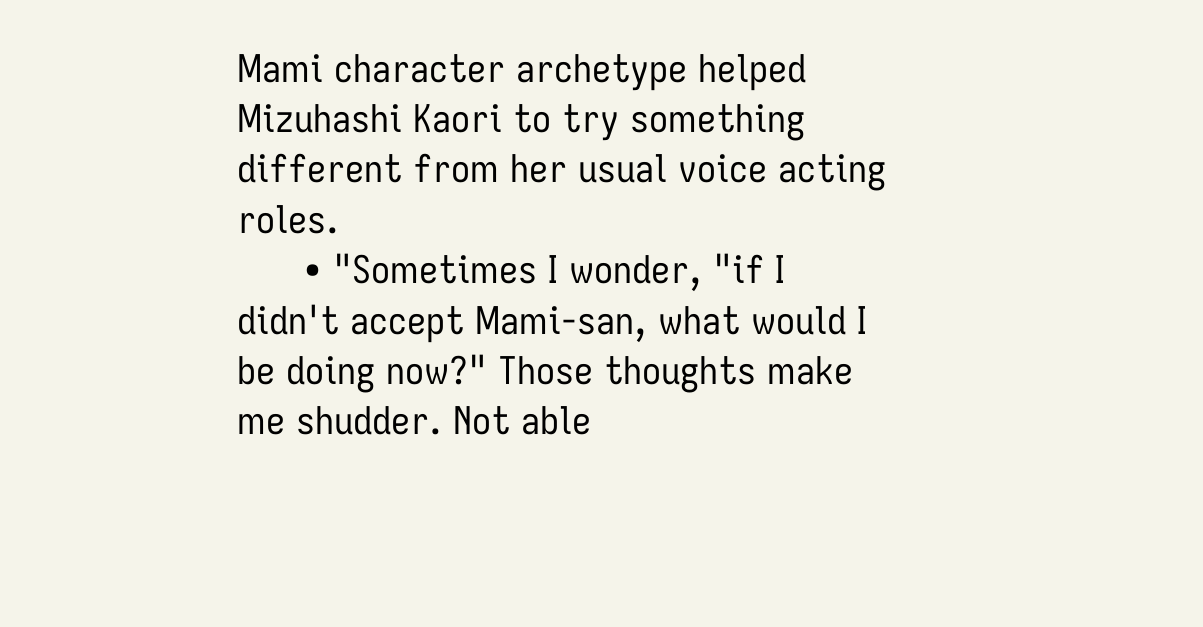Mami character archetype helped Mizuhashi Kaori to try something different from her usual voice acting roles.
      • "Sometimes I wonder, "if I didn't accept Mami-san, what would I be doing now?" Those thoughts make me shudder. Not able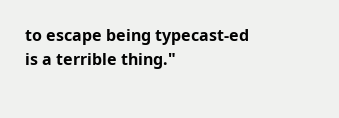to escape being typecast-ed is a terrible thing."